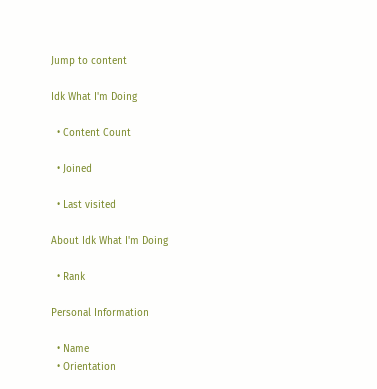Jump to content

Idk What I'm Doing

  • Content Count

  • Joined

  • Last visited

About Idk What I'm Doing

  • Rank

Personal Information

  • Name
  • Orientation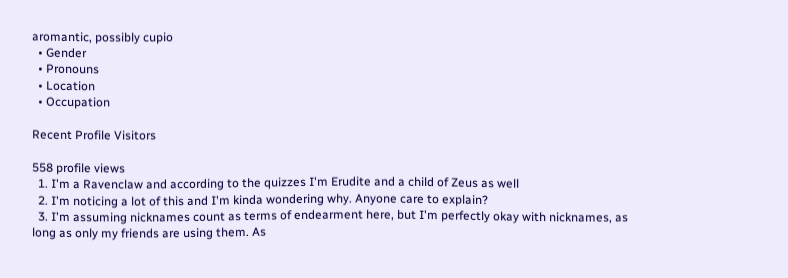aromantic, possibly cupio
  • Gender
  • Pronouns
  • Location
  • Occupation

Recent Profile Visitors

558 profile views
  1. I'm a Ravenclaw and according to the quizzes I'm Erudite and a child of Zeus as well
  2. I'm noticing a lot of this and I'm kinda wondering why. Anyone care to explain?
  3. I'm assuming nicknames count as terms of endearment here, but I'm perfectly okay with nicknames, as long as only my friends are using them. As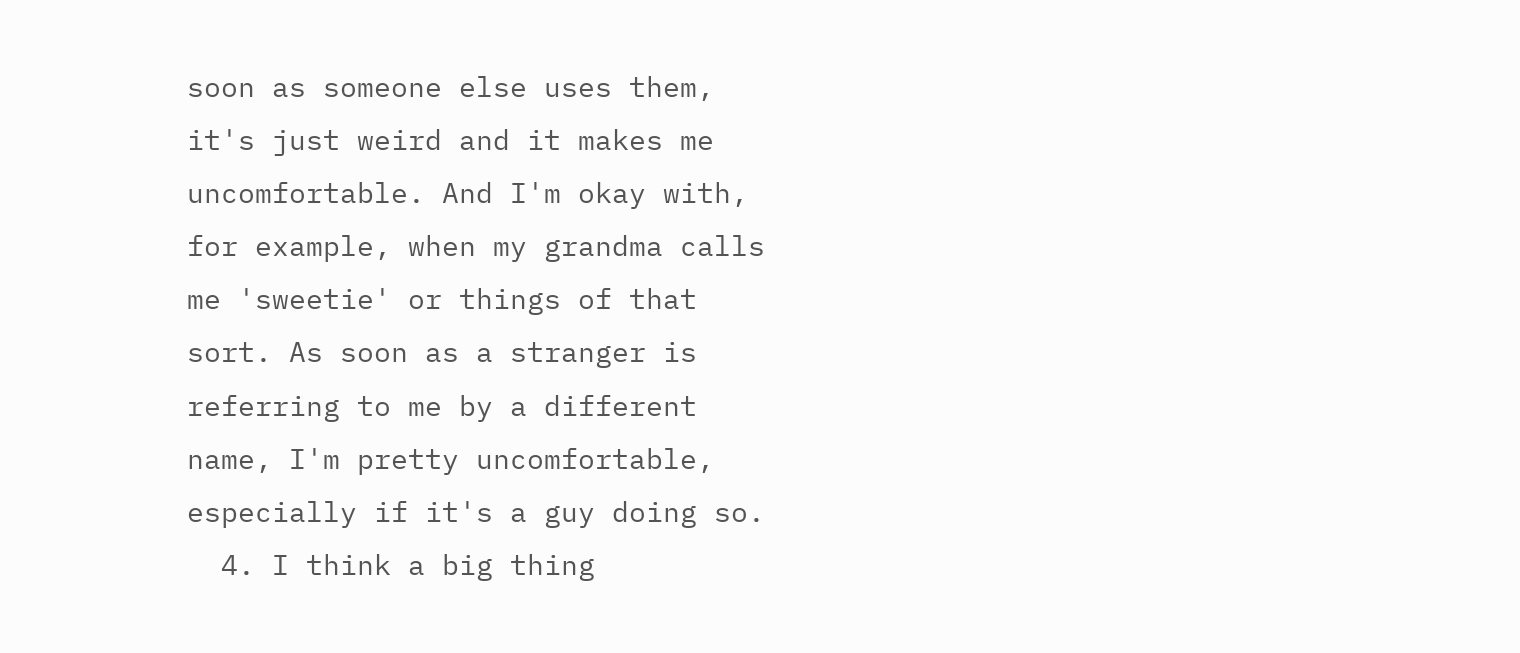soon as someone else uses them, it's just weird and it makes me uncomfortable. And I'm okay with, for example, when my grandma calls me 'sweetie' or things of that sort. As soon as a stranger is referring to me by a different name, I'm pretty uncomfortable, especially if it's a guy doing so.
  4. I think a big thing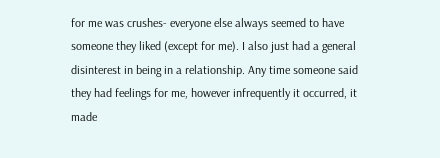for me was crushes- everyone else always seemed to have someone they liked (except for me). I also just had a general disinterest in being in a relationship. Any time someone said they had feelings for me, however infrequently it occurred, it made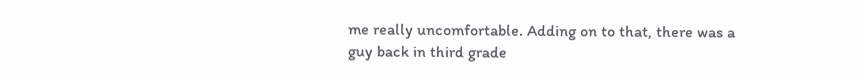me really uncomfortable. Adding on to that, there was a guy back in third grade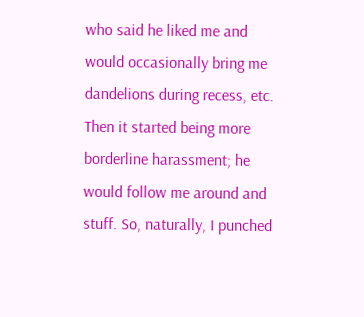who said he liked me and would occasionally bring me dandelions during recess, etc. Then it started being more borderline harassment; he would follow me around and stuff. So, naturally, I punched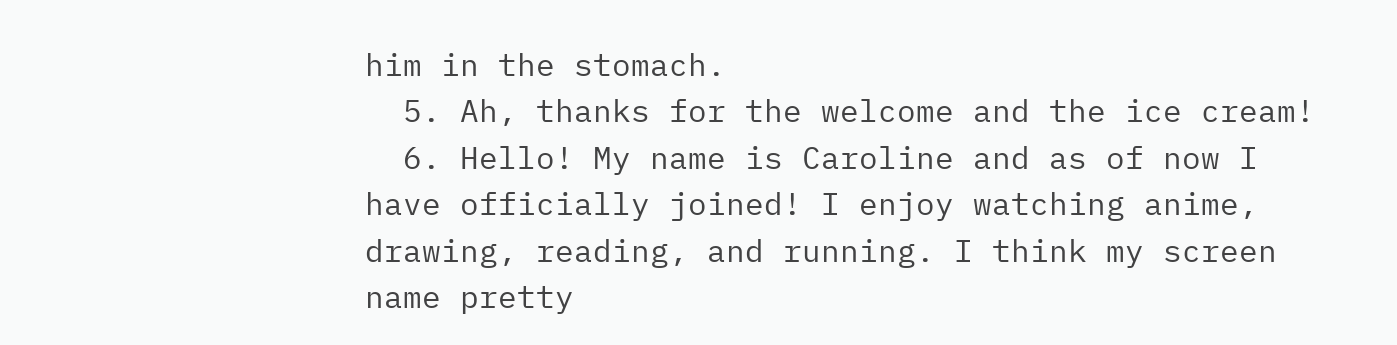him in the stomach.
  5. Ah, thanks for the welcome and the ice cream!
  6. Hello! My name is Caroline and as of now I have officially joined! I enjoy watching anime, drawing, reading, and running. I think my screen name pretty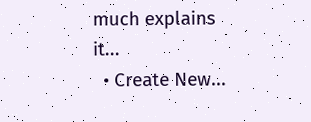much explains it...
  • Create New...